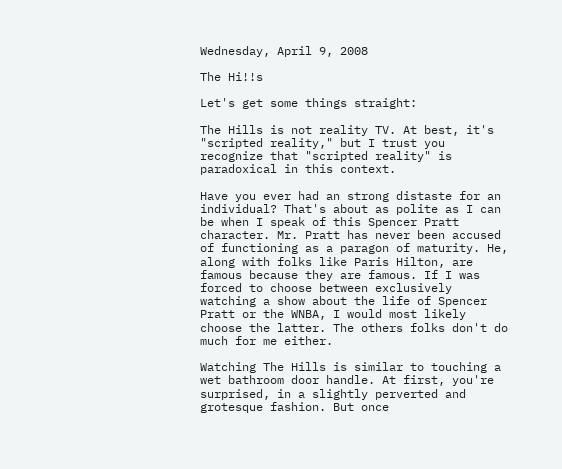Wednesday, April 9, 2008

The Hi!!s

Let's get some things straight:

The Hills is not reality TV. At best, it's "scripted reality," but I trust you recognize that "scripted reality" is paradoxical in this context.

Have you ever had an strong distaste for an individual? That's about as polite as I can be when I speak of this Spencer Pratt character. Mr. Pratt has never been accused of functioning as a paragon of maturity. He, along with folks like Paris Hilton, are famous because they are famous. If I was forced to choose between exclusively watching a show about the life of Spencer Pratt or the WNBA, I would most likely choose the latter. The others folks don't do much for me either.

Watching The Hills is similar to touching a wet bathroom door handle. At first, you're surprised, in a slightly perverted and grotesque fashion. But once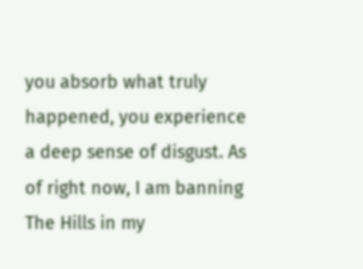you absorb what truly happened, you experience a deep sense of disgust. As of right now, I am banning The Hills in my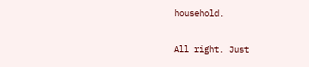household.

All right. Just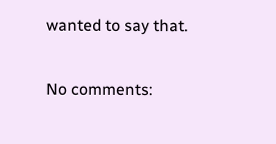wanted to say that.

No comments: